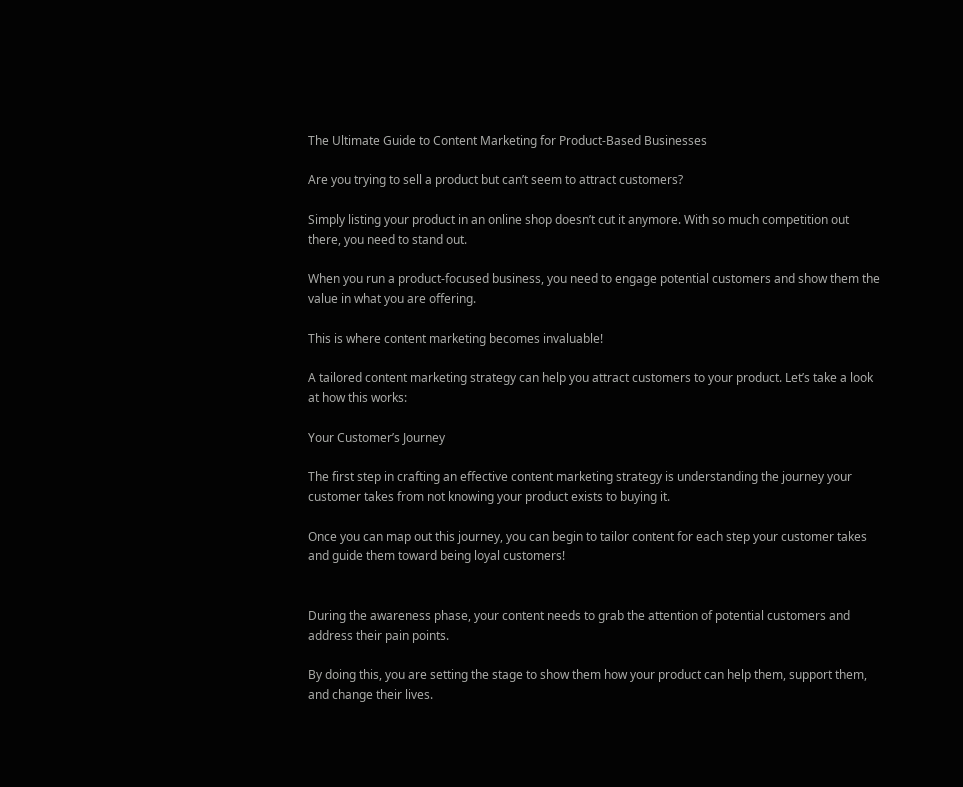The Ultimate Guide to Content Marketing for Product-Based Businesses

Are you trying to sell a product but can’t seem to attract customers?

Simply listing your product in an online shop doesn’t cut it anymore. With so much competition out there, you need to stand out.

When you run a product-focused business, you need to engage potential customers and show them the value in what you are offering.

This is where content marketing becomes invaluable!

A tailored content marketing strategy can help you attract customers to your product. Let’s take a look at how this works:

Your Customer’s Journey

The first step in crafting an effective content marketing strategy is understanding the journey your customer takes from not knowing your product exists to buying it.

Once you can map out this journey, you can begin to tailor content for each step your customer takes and guide them toward being loyal customers!


During the awareness phase, your content needs to grab the attention of potential customers and address their pain points.

By doing this, you are setting the stage to show them how your product can help them, support them, and change their lives.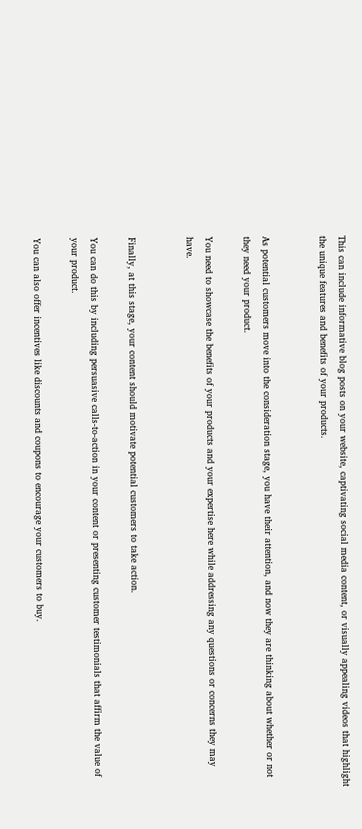This can include informative blog posts on your website, captivating social media content, or visually appealing videos that highlight the unique features and benefits of your products.


As potential customers move into the consideration stage, you have their attention, and now they are thinking about whether or not they need your product.

You need to showcase the benefits of your products and your expertise here while addressing any questions or concerns they may have.


Finally, at this stage, your content should motivate potential customers to take action.

You can do this by including persuasive calls-to-action in your content or presenting customer testimonials that affirm the value of your product.

You can also offer incentives like discounts and coupons to encourage your customers to buy.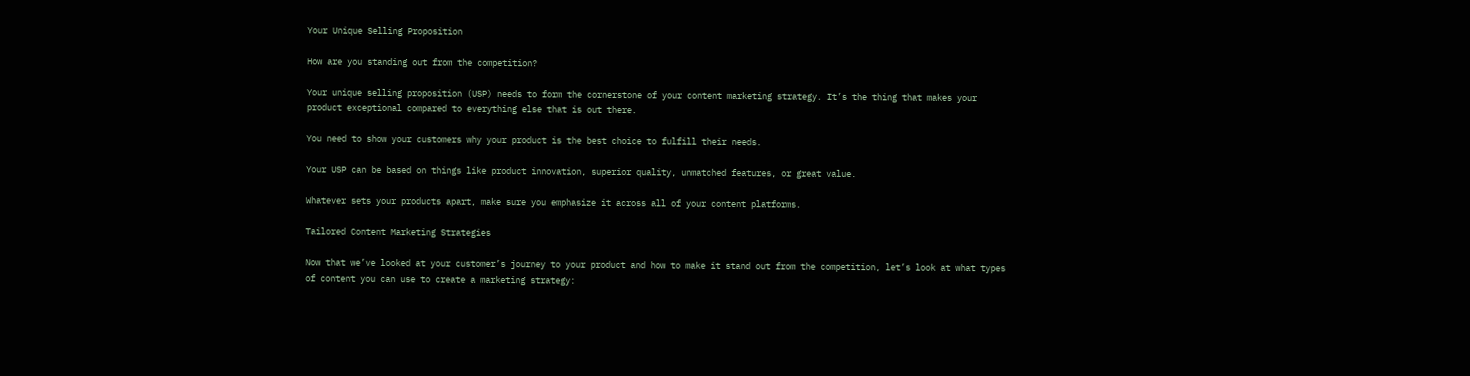Your Unique Selling Proposition

How are you standing out from the competition?

Your unique selling proposition (USP) needs to form the cornerstone of your content marketing strategy. It’s the thing that makes your product exceptional compared to everything else that is out there.

You need to show your customers why your product is the best choice to fulfill their needs.

Your USP can be based on things like product innovation, superior quality, unmatched features, or great value.

Whatever sets your products apart, make sure you emphasize it across all of your content platforms.

Tailored Content Marketing Strategies

Now that we’ve looked at your customer’s journey to your product and how to make it stand out from the competition, let’s look at what types of content you can use to create a marketing strategy: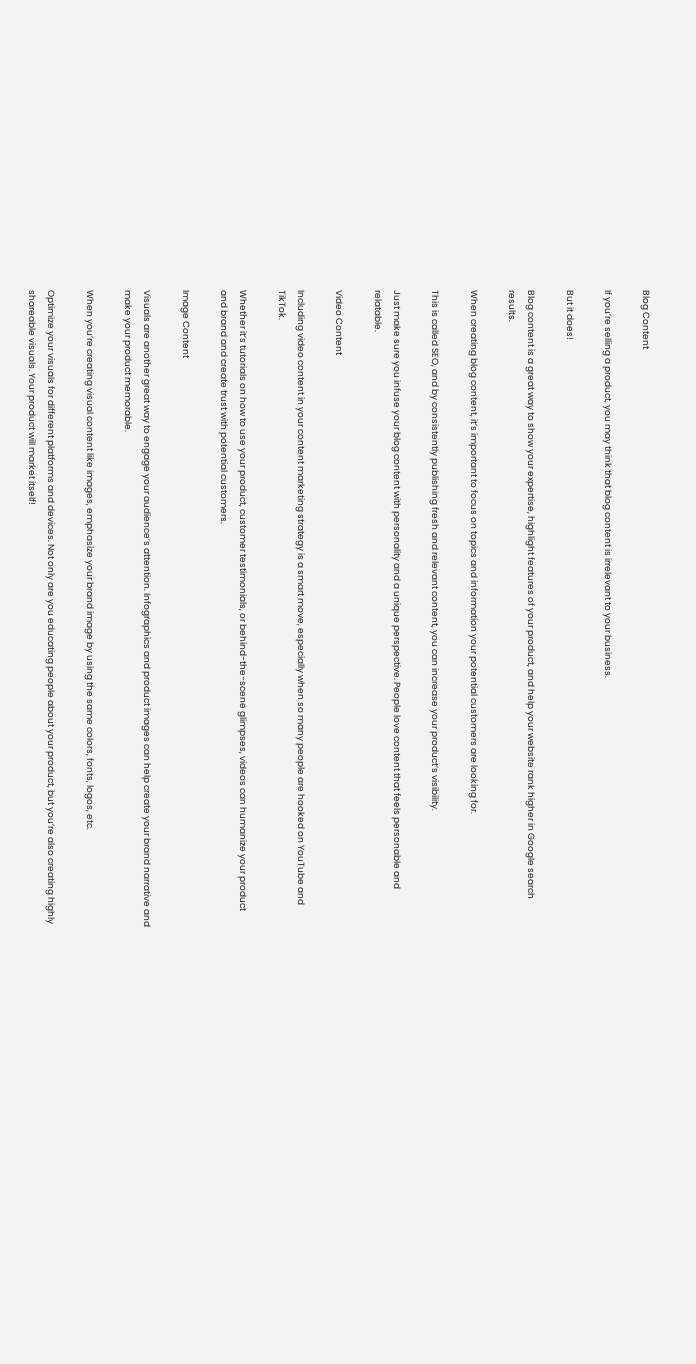Blog Content

If you’re selling a product, you may think that blog content is irrelevant to your business.

But it does!

Blog content is a great way to show your expertise, highlight features of your product, and help your website rank higher in Google search results.

When creating blog content, it’s important to focus on topics and information your potential customers are looking for.

This is called SEO, and by consistently publishing fresh and relevant content, you can increase your product’s visibility.

Just make sure you infuse your blog content with personality and a unique perspective. People love content that feels personable and relatable.

Video Content

Including video content in your content marketing strategy is a smart move, especially when so many people are hooked on YouTube and TikTok.

Whether it’s tutorials on how to use your product, customer testimonials, or behind-the-scene glimpses, videos can humanize your product and brand and create trust with potential customers.

Image Content

Visuals are another great way to engage your audience’s attention. Infographics and product images can help create your brand narrative and make your product memorable.

When you’re creating visual content like images, emphasize your brand image by using the same colors, fonts, logos, etc.

Optimize your visuals for different platforms and devices. Not only are you educating people about your product, but you’re also creating highly shareable visuals. Your product will market itself!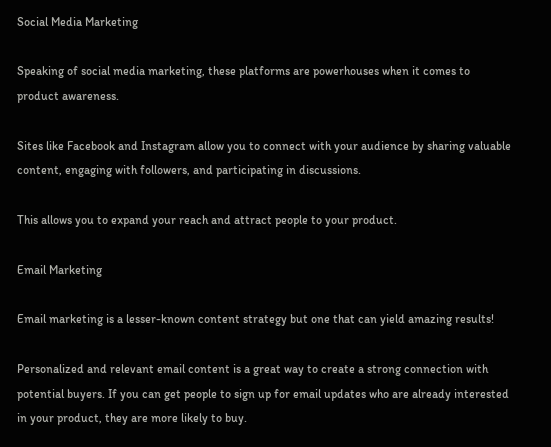Social Media Marketing

Speaking of social media marketing, these platforms are powerhouses when it comes to product awareness.

Sites like Facebook and Instagram allow you to connect with your audience by sharing valuable content, engaging with followers, and participating in discussions.

This allows you to expand your reach and attract people to your product.

Email Marketing

Email marketing is a lesser-known content strategy but one that can yield amazing results!

Personalized and relevant email content is a great way to create a strong connection with potential buyers. If you can get people to sign up for email updates who are already interested in your product, they are more likely to buy.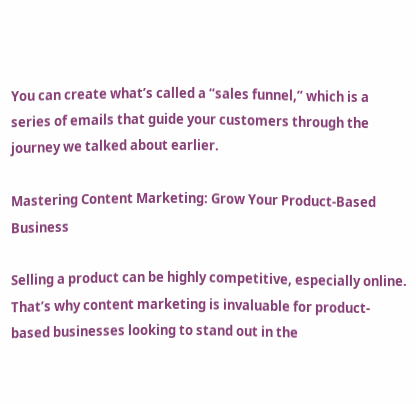You can create what’s called a “sales funnel,” which is a series of emails that guide your customers through the journey we talked about earlier.

Mastering Content Marketing: Grow Your Product-Based Business

Selling a product can be highly competitive, especially online. That’s why content marketing is invaluable for product-based businesses looking to stand out in the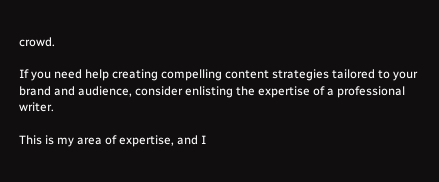crowd.

If you need help creating compelling content strategies tailored to your brand and audience, consider enlisting the expertise of a professional writer.

This is my area of expertise, and I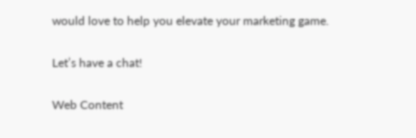would love to help you elevate your marketing game.

Let’s have a chat!

Web Content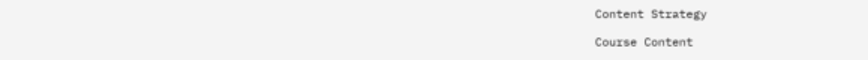Content Strategy

Course Content